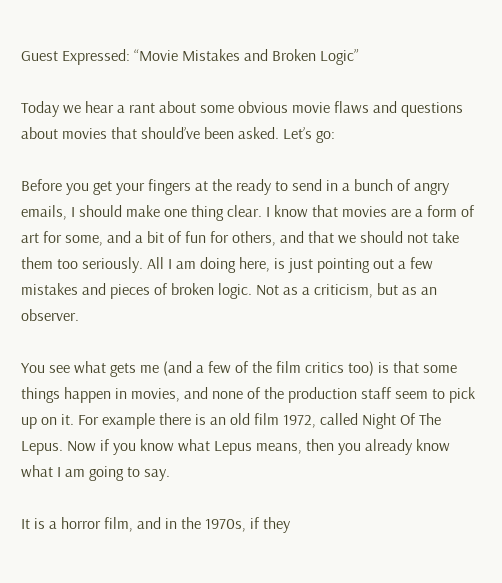Guest Expressed: “Movie Mistakes and Broken Logic”

Today we hear a rant about some obvious movie flaws and questions about movies that should’ve been asked. Let’s go:

Before you get your fingers at the ready to send in a bunch of angry emails, I should make one thing clear. I know that movies are a form of art for some, and a bit of fun for others, and that we should not take them too seriously. All I am doing here, is just pointing out a few mistakes and pieces of broken logic. Not as a criticism, but as an observer.

You see what gets me (and a few of the film critics too) is that some things happen in movies, and none of the production staff seem to pick up on it. For example there is an old film 1972, called Night Of The Lepus. Now if you know what Lepus means, then you already know what I am going to say.

It is a horror film, and in the 1970s, if they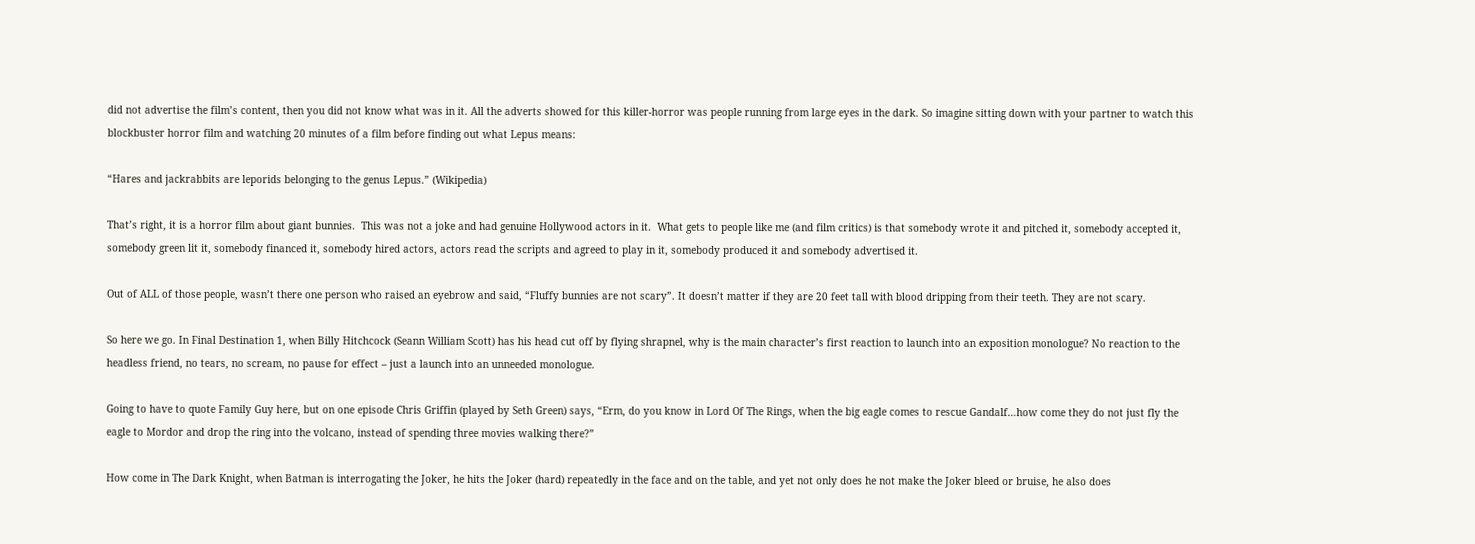did not advertise the film’s content, then you did not know what was in it. All the adverts showed for this killer-horror was people running from large eyes in the dark. So imagine sitting down with your partner to watch this blockbuster horror film and watching 20 minutes of a film before finding out what Lepus means:

“Hares and jackrabbits are leporids belonging to the genus Lepus.” (Wikipedia)

That’s right, it is a horror film about giant bunnies.  This was not a joke and had genuine Hollywood actors in it.  What gets to people like me (and film critics) is that somebody wrote it and pitched it, somebody accepted it, somebody green lit it, somebody financed it, somebody hired actors, actors read the scripts and agreed to play in it, somebody produced it and somebody advertised it.

Out of ALL of those people, wasn’t there one person who raised an eyebrow and said, “Fluffy bunnies are not scary”. It doesn’t matter if they are 20 feet tall with blood dripping from their teeth. They are not scary.

So here we go. In Final Destination 1, when Billy Hitchcock (Seann William Scott) has his head cut off by flying shrapnel, why is the main character’s first reaction to launch into an exposition monologue? No reaction to the headless friend, no tears, no scream, no pause for effect – just a launch into an unneeded monologue.

Going to have to quote Family Guy here, but on one episode Chris Griffin (played by Seth Green) says, “Erm, do you know in Lord Of The Rings, when the big eagle comes to rescue Gandalf…how come they do not just fly the eagle to Mordor and drop the ring into the volcano, instead of spending three movies walking there?”

How come in The Dark Knight, when Batman is interrogating the Joker, he hits the Joker (hard) repeatedly in the face and on the table, and yet not only does he not make the Joker bleed or bruise, he also does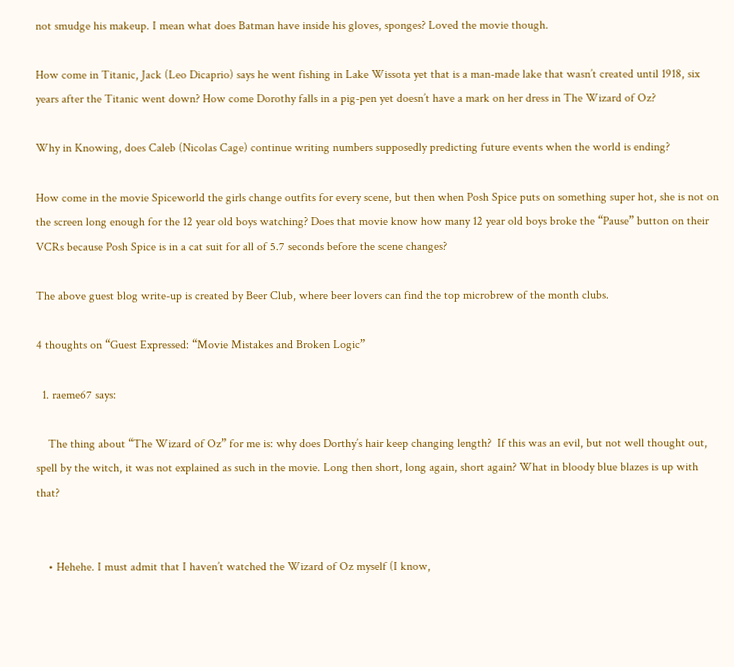not smudge his makeup. I mean what does Batman have inside his gloves, sponges? Loved the movie though.

How come in Titanic, Jack (Leo Dicaprio) says he went fishing in Lake Wissota yet that is a man-made lake that wasn’t created until 1918, six years after the Titanic went down? How come Dorothy falls in a pig-pen yet doesn’t have a mark on her dress in The Wizard of Oz?

Why in Knowing, does Caleb (Nicolas Cage) continue writing numbers supposedly predicting future events when the world is ending?

How come in the movie Spiceworld the girls change outfits for every scene, but then when Posh Spice puts on something super hot, she is not on the screen long enough for the 12 year old boys watching? Does that movie know how many 12 year old boys broke the “Pause” button on their VCRs because Posh Spice is in a cat suit for all of 5.7 seconds before the scene changes?

The above guest blog write-up is created by Beer Club, where beer lovers can find the top microbrew of the month clubs.

4 thoughts on “Guest Expressed: “Movie Mistakes and Broken Logic”

  1. raeme67 says:

    The thing about “The Wizard of Oz” for me is: why does Dorthy’s hair keep changing length?  If this was an evil, but not well thought out, spell by the witch, it was not explained as such in the movie. Long then short, long again, short again? What in bloody blue blazes is up with that?


    • Hehehe. I must admit that I haven’t watched the Wizard of Oz myself (I know,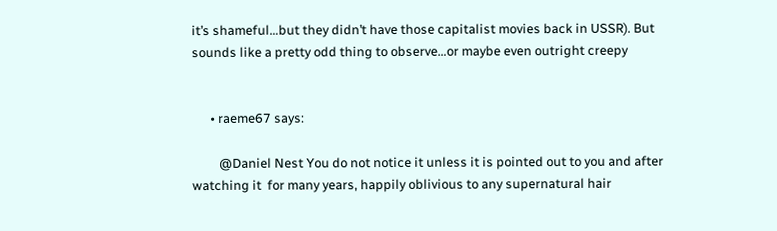it’s shameful…but they didn’t have those capitalist movies back in USSR). But sounds like a pretty odd thing to observe…or maybe even outright creepy


      • raeme67 says:

         @Daniel Nest You do not notice it unless it is pointed out to you and after watching it  for many years, happily oblivious to any supernatural hair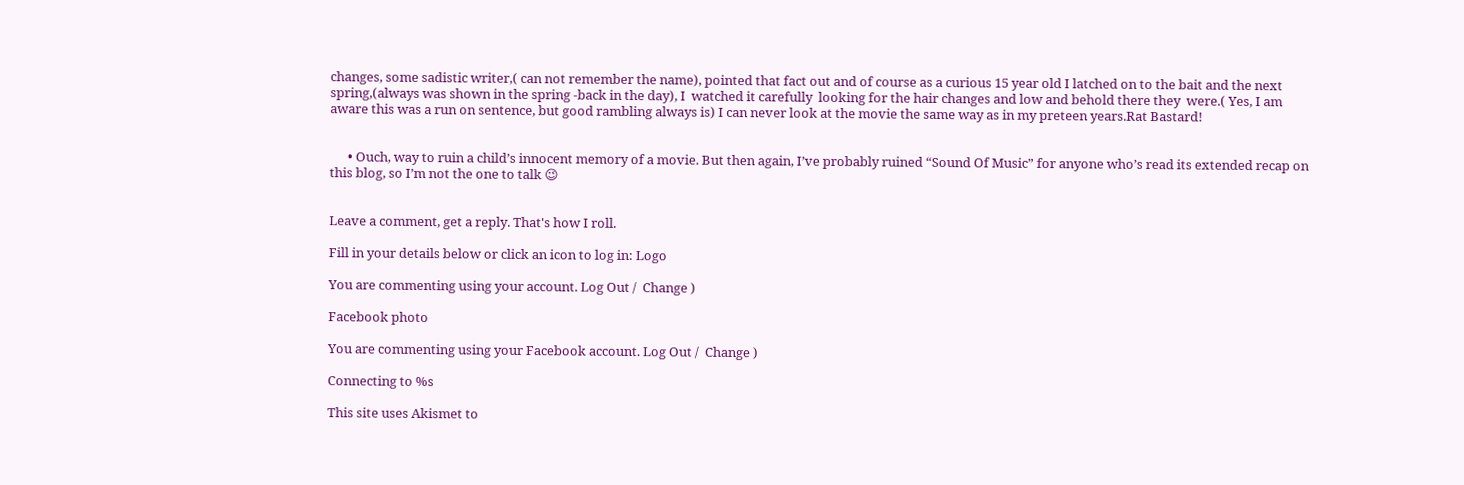changes, some sadistic writer,( can not remember the name), pointed that fact out and of course as a curious 15 year old I latched on to the bait and the next spring,(always was shown in the spring -back in the day), I  watched it carefully  looking for the hair changes and low and behold there they  were.( Yes, I am aware this was a run on sentence, but good rambling always is) I can never look at the movie the same way as in my preteen years.Rat Bastard!


      • Ouch, way to ruin a child’s innocent memory of a movie. But then again, I’ve probably ruined “Sound Of Music” for anyone who’s read its extended recap on this blog, so I’m not the one to talk 😉


Leave a comment, get a reply. That's how I roll.

Fill in your details below or click an icon to log in: Logo

You are commenting using your account. Log Out /  Change )

Facebook photo

You are commenting using your Facebook account. Log Out /  Change )

Connecting to %s

This site uses Akismet to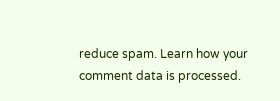reduce spam. Learn how your comment data is processed.